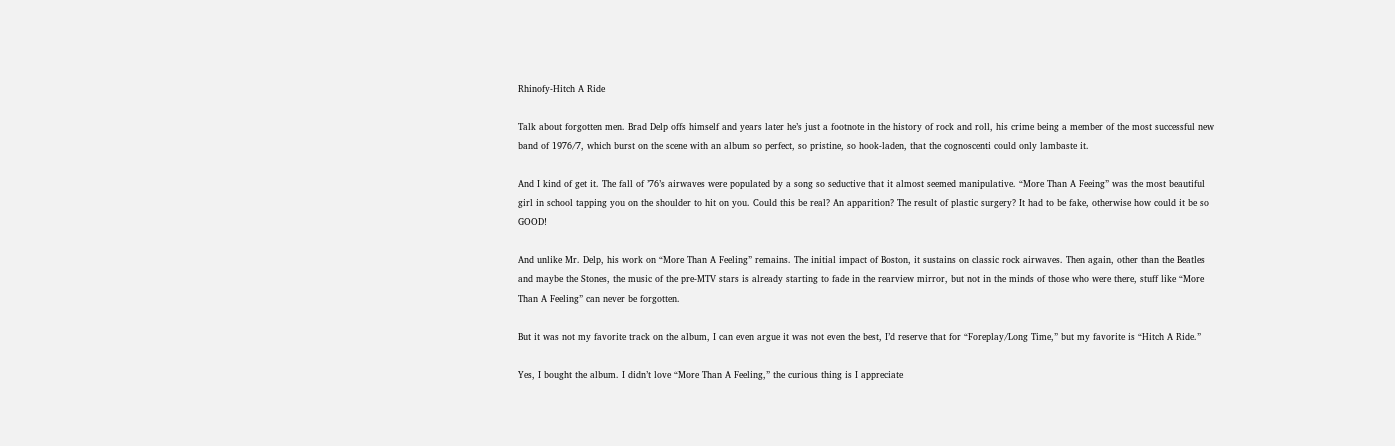Rhinofy-Hitch A Ride

Talk about forgotten men. Brad Delp offs himself and years later he’s just a footnote in the history of rock and roll, his crime being a member of the most successful new band of 1976/7, which burst on the scene with an album so perfect, so pristine, so hook-laden, that the cognoscenti could only lambaste it.

And I kind of get it. The fall of ’76’s airwaves were populated by a song so seductive that it almost seemed manipulative. “More Than A Feeing” was the most beautiful girl in school tapping you on the shoulder to hit on you. Could this be real? An apparition? The result of plastic surgery? It had to be fake, otherwise how could it be so GOOD!

And unlike Mr. Delp, his work on “More Than A Feeling” remains. The initial impact of Boston, it sustains on classic rock airwaves. Then again, other than the Beatles and maybe the Stones, the music of the pre-MTV stars is already starting to fade in the rearview mirror, but not in the minds of those who were there, stuff like “More Than A Feeling” can never be forgotten.

But it was not my favorite track on the album, I can even argue it was not even the best, I’d reserve that for “Foreplay/Long Time,” but my favorite is “Hitch A Ride.”

Yes, I bought the album. I didn’t love “More Than A Feeling,” the curious thing is I appreciate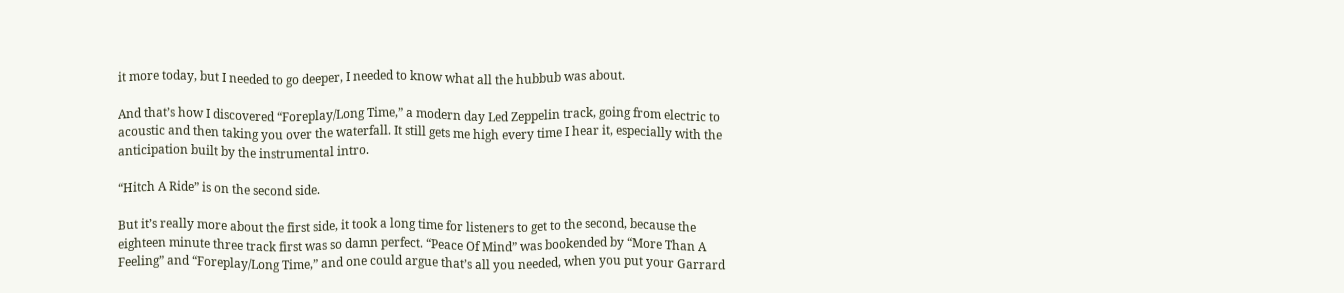it more today, but I needed to go deeper, I needed to know what all the hubbub was about.

And that’s how I discovered “Foreplay/Long Time,” a modern day Led Zeppelin track, going from electric to acoustic and then taking you over the waterfall. It still gets me high every time I hear it, especially with the anticipation built by the instrumental intro.

“Hitch A Ride” is on the second side.

But it’s really more about the first side, it took a long time for listeners to get to the second, because the eighteen minute three track first was so damn perfect. “Peace Of Mind” was bookended by “More Than A Feeling” and “Foreplay/Long Time,” and one could argue that’s all you needed, when you put your Garrard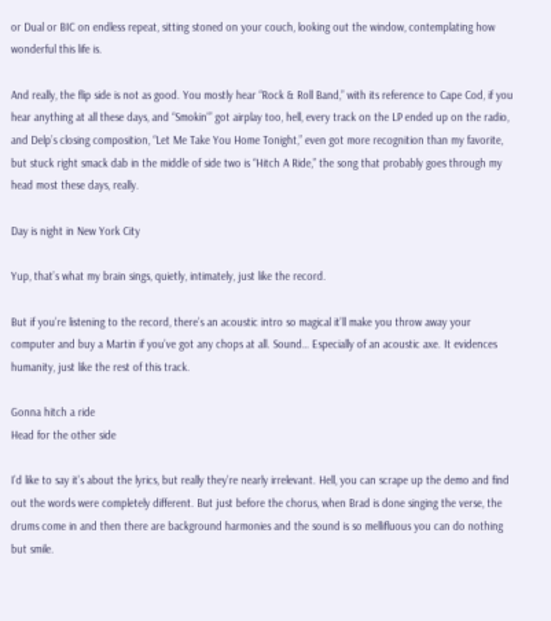or Dual or BIC on endless repeat, sitting stoned on your couch, looking out the window, contemplating how wonderful this life is.

And really, the flip side is not as good. You mostly hear “Rock & Roll Band,” with its reference to Cape Cod, if you hear anything at all these days, and “Smokin'” got airplay too, hell, every track on the LP ended up on the radio, and Delp’s closing composition, “Let Me Take You Home Tonight,” even got more recognition than my favorite, but stuck right smack dab in the middle of side two is “Hitch A Ride,” the song that probably goes through my head most these days, really.

Day is night in New York City

Yup, that’s what my brain sings, quietly, intimately, just like the record.

But if you’re listening to the record, there’s an acoustic intro so magical it’ll make you throw away your computer and buy a Martin if you’ve got any chops at all. Sound… Especially of an acoustic axe. It evidences humanity, just like the rest of this track.

Gonna hitch a ride
Head for the other side

I’d like to say it’s about the lyrics, but really they’re nearly irrelevant. Hell, you can scrape up the demo and find out the words were completely different. But just before the chorus, when Brad is done singing the verse, the drums come in and then there are background harmonies and the sound is so mellifluous you can do nothing but smile.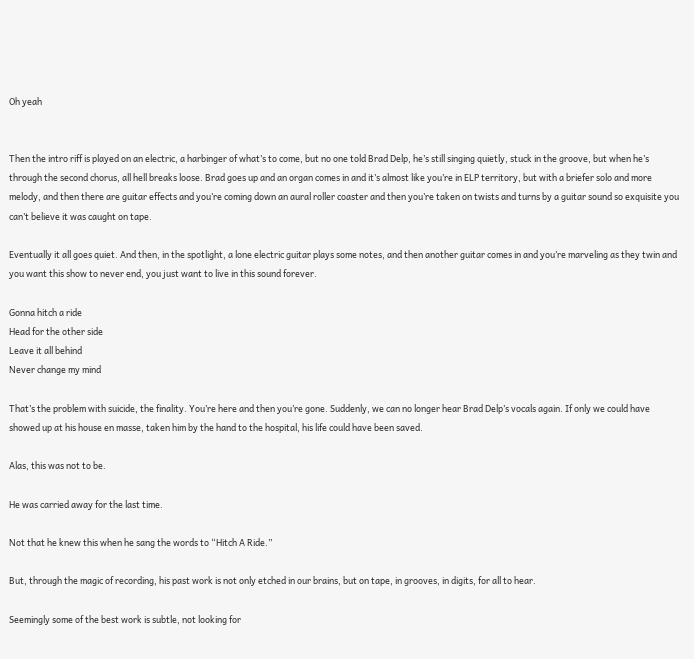Oh yeah


Then the intro riff is played on an electric, a harbinger of what’s to come, but no one told Brad Delp, he’s still singing quietly, stuck in the groove, but when he’s through the second chorus, all hell breaks loose. Brad goes up and an organ comes in and it’s almost like you’re in ELP territory, but with a briefer solo and more melody, and then there are guitar effects and you’re coming down an aural roller coaster and then you’re taken on twists and turns by a guitar sound so exquisite you can’t believe it was caught on tape.

Eventually it all goes quiet. And then, in the spotlight, a lone electric guitar plays some notes, and then another guitar comes in and you’re marveling as they twin and you want this show to never end, you just want to live in this sound forever.

Gonna hitch a ride
Head for the other side
Leave it all behind
Never change my mind

That’s the problem with suicide, the finality. You’re here and then you’re gone. Suddenly, we can no longer hear Brad Delp’s vocals again. If only we could have showed up at his house en masse, taken him by the hand to the hospital, his life could have been saved.

Alas, this was not to be.

He was carried away for the last time.

Not that he knew this when he sang the words to “Hitch A Ride.”

But, through the magic of recording, his past work is not only etched in our brains, but on tape, in grooves, in digits, for all to hear.

Seemingly some of the best work is subtle, not looking for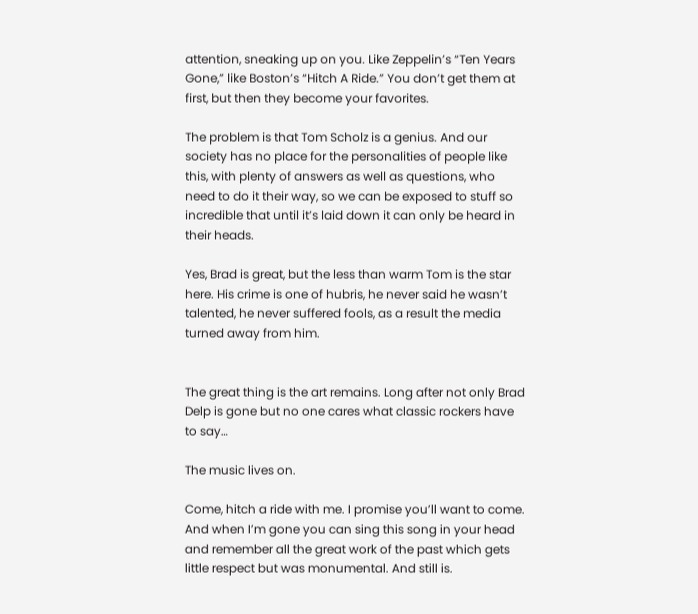attention, sneaking up on you. Like Zeppelin’s “Ten Years Gone,” like Boston’s “Hitch A Ride.” You don’t get them at first, but then they become your favorites.

The problem is that Tom Scholz is a genius. And our society has no place for the personalities of people like this, with plenty of answers as well as questions, who need to do it their way, so we can be exposed to stuff so incredible that until it’s laid down it can only be heard in their heads.

Yes, Brad is great, but the less than warm Tom is the star here. His crime is one of hubris, he never said he wasn’t talented, he never suffered fools, as a result the media turned away from him.


The great thing is the art remains. Long after not only Brad Delp is gone but no one cares what classic rockers have to say…

The music lives on.

Come, hitch a ride with me. I promise you’ll want to come. And when I’m gone you can sing this song in your head and remember all the great work of the past which gets little respect but was monumental. And still is.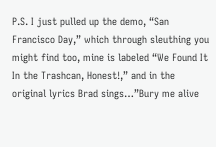P.S. I just pulled up the demo, “San Francisco Day,” which through sleuthing you might find too, mine is labeled “We Found It In the Trashcan, Honest!,” and in the original lyrics Brad sings…”Bury me alive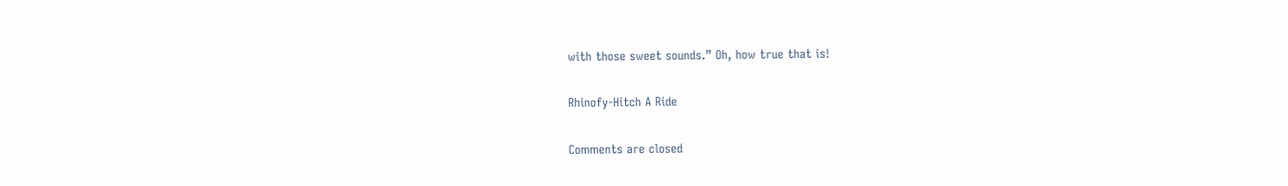with those sweet sounds.” Oh, how true that is!

Rhinofy-Hitch A Ride

Comments are closed